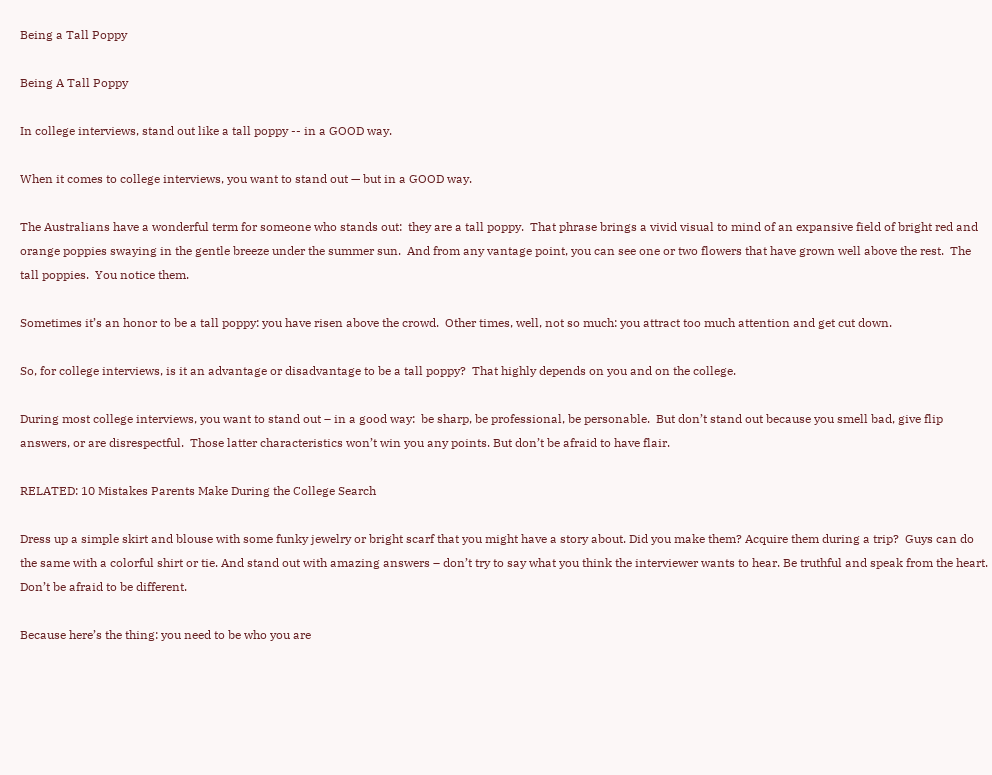Being a Tall Poppy

Being A Tall Poppy

In college interviews, stand out like a tall poppy -- in a GOOD way.

When it comes to college interviews, you want to stand out — but in a GOOD way.

The Australians have a wonderful term for someone who stands out:  they are a tall poppy.  That phrase brings a vivid visual to mind of an expansive field of bright red and orange poppies swaying in the gentle breeze under the summer sun.  And from any vantage point, you can see one or two flowers that have grown well above the rest.  The tall poppies.  You notice them.

Sometimes it’s an honor to be a tall poppy: you have risen above the crowd.  Other times, well, not so much: you attract too much attention and get cut down.

So, for college interviews, is it an advantage or disadvantage to be a tall poppy?  That highly depends on you and on the college.

During most college interviews, you want to stand out – in a good way:  be sharp, be professional, be personable.  But don’t stand out because you smell bad, give flip answers, or are disrespectful.  Those latter characteristics won’t win you any points. But don’t be afraid to have flair.

RELATED: 10 Mistakes Parents Make During the College Search

Dress up a simple skirt and blouse with some funky jewelry or bright scarf that you might have a story about. Did you make them? Acquire them during a trip?  Guys can do the same with a colorful shirt or tie. And stand out with amazing answers – don’t try to say what you think the interviewer wants to hear. Be truthful and speak from the heart.  Don’t be afraid to be different.

Because here’s the thing: you need to be who you are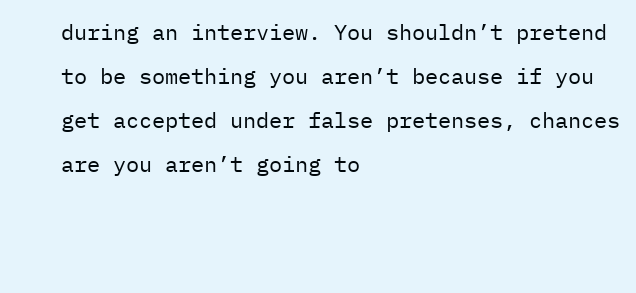during an interview. You shouldn’t pretend to be something you aren’t because if you get accepted under false pretenses, chances are you aren’t going to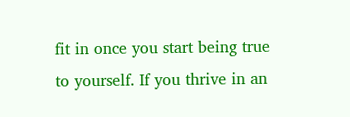fit in once you start being true to yourself. If you thrive in an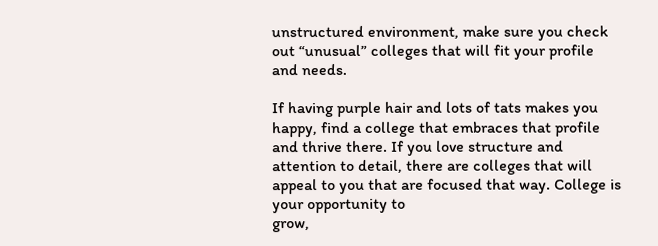unstructured environment, make sure you check out “unusual” colleges that will fit your profile and needs.

If having purple hair and lots of tats makes you happy, find a college that embraces that profile and thrive there. If you love structure and attention to detail, there are colleges that will appeal to you that are focused that way. College is your opportunity to
grow,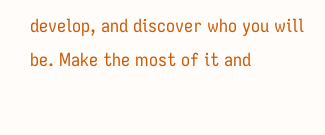develop, and discover who you will be. Make the most of it and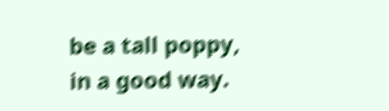be a tall poppy, in a good way.